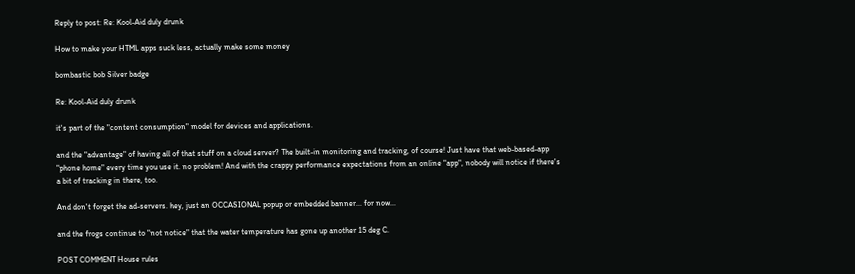Reply to post: Re: Kool-Aid duly drunk

How to make your HTML apps suck less, actually make some money

bombastic bob Silver badge

Re: Kool-Aid duly drunk

it's part of the "content consumption" model for devices and applications.

and the "advantage" of having all of that stuff on a cloud server? The built-in monitoring and tracking, of course! Just have that web-based-app "phone home" every time you use it. no problem! And with the crappy performance expectations from an online "app", nobody will notice if there's a bit of tracking in there, too.

And don't forget the ad-servers. hey, just an OCCASIONAL popup or embedded banner... for now...

and the frogs continue to "not notice" that the water temperature has gone up another 15 deg C.

POST COMMENT House rules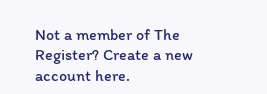Not a member of The Register? Create a new account here.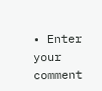• Enter your comment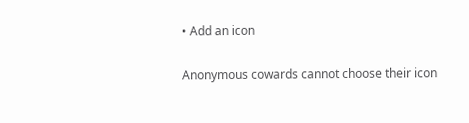• Add an icon

Anonymous cowards cannot choose their icon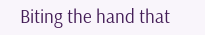Biting the hand that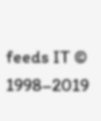feeds IT © 1998–2019